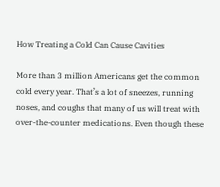How Treating a Cold Can Cause Cavities

More than 3 million Americans get the common cold every year. That’s a lot of sneezes, running noses, and coughs that many of us will treat with over-the-counter medications. Even though these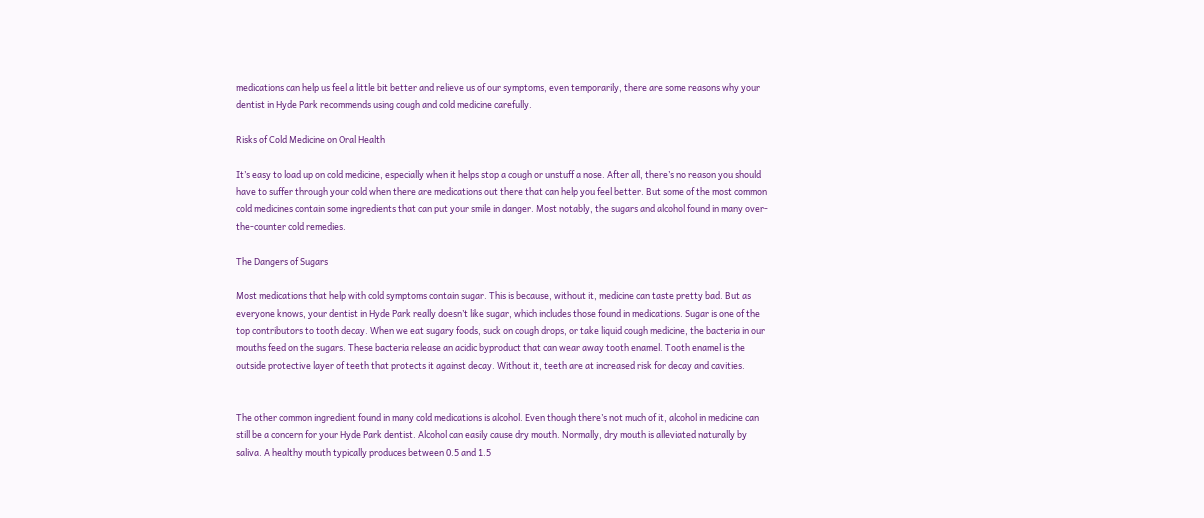medications can help us feel a little bit better and relieve us of our symptoms, even temporarily, there are some reasons why your dentist in Hyde Park recommends using cough and cold medicine carefully.

Risks of Cold Medicine on Oral Health

It’s easy to load up on cold medicine, especially when it helps stop a cough or unstuff a nose. After all, there’s no reason you should have to suffer through your cold when there are medications out there that can help you feel better. But some of the most common cold medicines contain some ingredients that can put your smile in danger. Most notably, the sugars and alcohol found in many over-the-counter cold remedies.

The Dangers of Sugars

Most medications that help with cold symptoms contain sugar. This is because, without it, medicine can taste pretty bad. But as everyone knows, your dentist in Hyde Park really doesn’t like sugar, which includes those found in medications. Sugar is one of the top contributors to tooth decay. When we eat sugary foods, suck on cough drops, or take liquid cough medicine, the bacteria in our mouths feed on the sugars. These bacteria release an acidic byproduct that can wear away tooth enamel. Tooth enamel is the outside protective layer of teeth that protects it against decay. Without it, teeth are at increased risk for decay and cavities.


The other common ingredient found in many cold medications is alcohol. Even though there’s not much of it, alcohol in medicine can still be a concern for your Hyde Park dentist. Alcohol can easily cause dry mouth. Normally, dry mouth is alleviated naturally by saliva. A healthy mouth typically produces between 0.5 and 1.5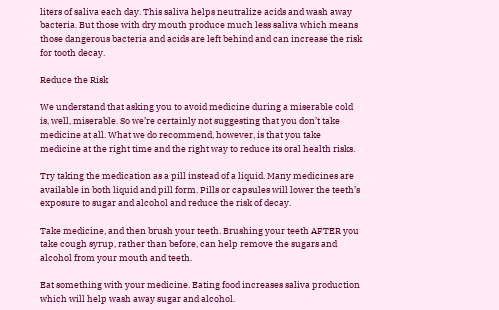liters of saliva each day. This saliva helps neutralize acids and wash away bacteria. But those with dry mouth produce much less saliva which means those dangerous bacteria and acids are left behind and can increase the risk for tooth decay.

Reduce the Risk

We understand that asking you to avoid medicine during a miserable cold is, well, miserable. So we’re certainly not suggesting that you don’t take medicine at all. What we do recommend, however, is that you take medicine at the right time and the right way to reduce its oral health risks.

Try taking the medication as a pill instead of a liquid. Many medicines are available in both liquid and pill form. Pills or capsules will lower the teeth’s exposure to sugar and alcohol and reduce the risk of decay.

Take medicine, and then brush your teeth. Brushing your teeth AFTER you take cough syrup, rather than before, can help remove the sugars and alcohol from your mouth and teeth.

Eat something with your medicine. Eating food increases saliva production which will help wash away sugar and alcohol.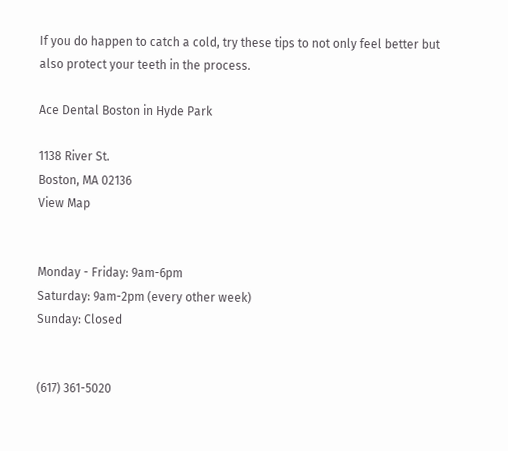If you do happen to catch a cold, try these tips to not only feel better but also protect your teeth in the process.

Ace Dental Boston in Hyde Park

1138 River St.
Boston, MA 02136
View Map


Monday - Friday: 9am-6pm
Saturday: 9am-2pm (every other week)
Sunday: Closed


(617) 361-5020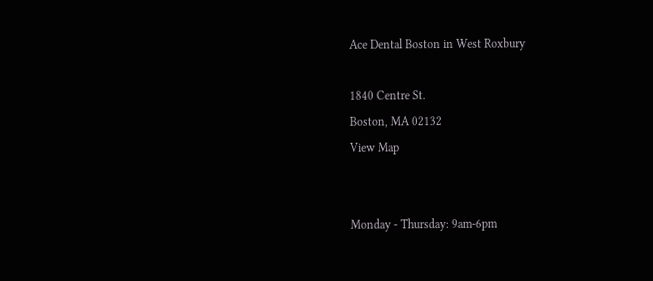Ace Dental Boston in West Roxbury

1840 Centre St.
Boston, MA 02132
View Map


Monday - Thursday: 9am-6pm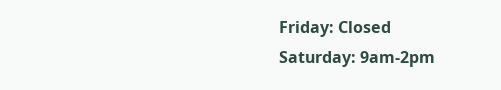Friday: Closed
Saturday: 9am-2pm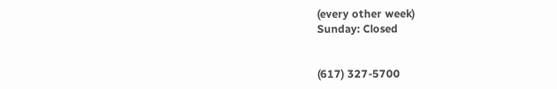(every other week)
Sunday: Closed


(617) 327-5700